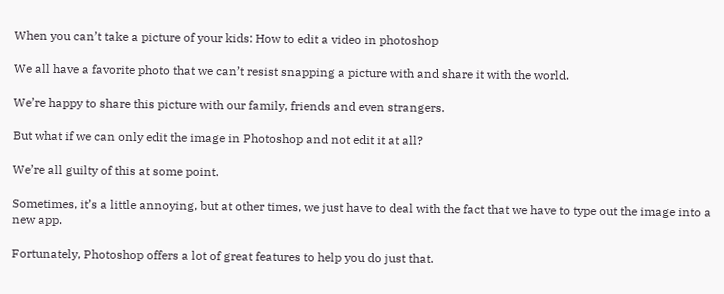When you can’t take a picture of your kids: How to edit a video in photoshop

We all have a favorite photo that we can’t resist snapping a picture with and share it with the world.

We’re happy to share this picture with our family, friends and even strangers.

But what if we can only edit the image in Photoshop and not edit it at all?

We’re all guilty of this at some point.

Sometimes, it’s a little annoying, but at other times, we just have to deal with the fact that we have to type out the image into a new app.

Fortunately, Photoshop offers a lot of great features to help you do just that.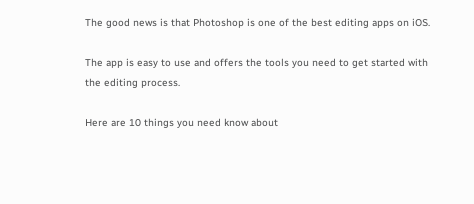The good news is that Photoshop is one of the best editing apps on iOS.

The app is easy to use and offers the tools you need to get started with the editing process.

Here are 10 things you need know about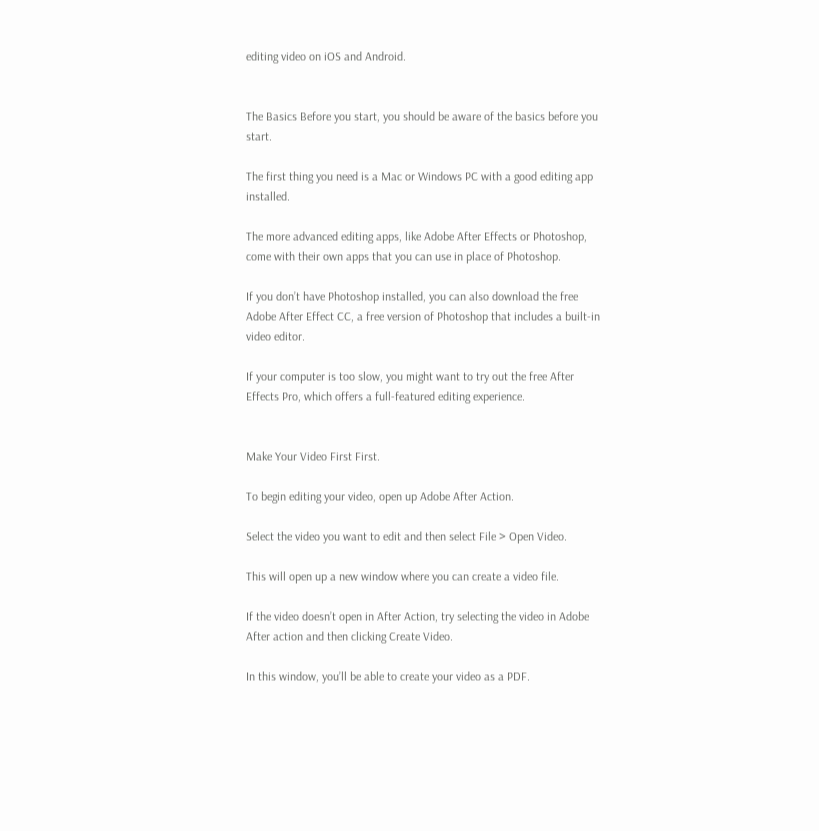editing video on iOS and Android.


The Basics Before you start, you should be aware of the basics before you start.

The first thing you need is a Mac or Windows PC with a good editing app installed.

The more advanced editing apps, like Adobe After Effects or Photoshop, come with their own apps that you can use in place of Photoshop.

If you don’t have Photoshop installed, you can also download the free Adobe After Effect CC, a free version of Photoshop that includes a built-in video editor.

If your computer is too slow, you might want to try out the free After Effects Pro, which offers a full-featured editing experience.


Make Your Video First First.

To begin editing your video, open up Adobe After Action.

Select the video you want to edit and then select File > Open Video.

This will open up a new window where you can create a video file.

If the video doesn’t open in After Action, try selecting the video in Adobe After action and then clicking Create Video.

In this window, you’ll be able to create your video as a PDF.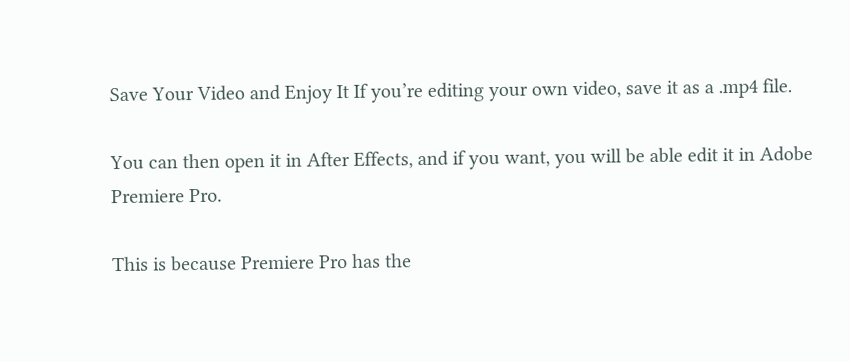Save Your Video and Enjoy It If you’re editing your own video, save it as a .mp4 file.

You can then open it in After Effects, and if you want, you will be able edit it in Adobe Premiere Pro.

This is because Premiere Pro has the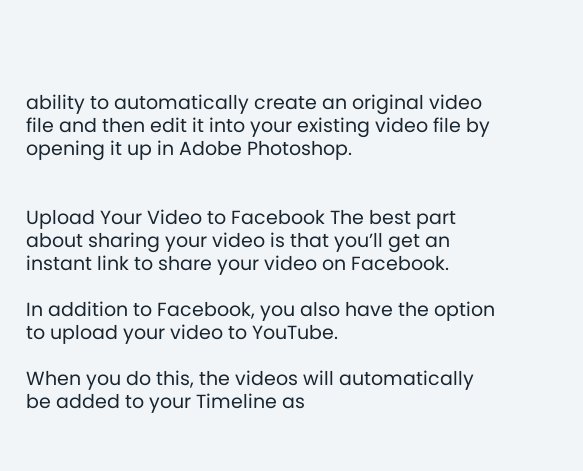ability to automatically create an original video file and then edit it into your existing video file by opening it up in Adobe Photoshop.


Upload Your Video to Facebook The best part about sharing your video is that you’ll get an instant link to share your video on Facebook.

In addition to Facebook, you also have the option to upload your video to YouTube.

When you do this, the videos will automatically be added to your Timeline as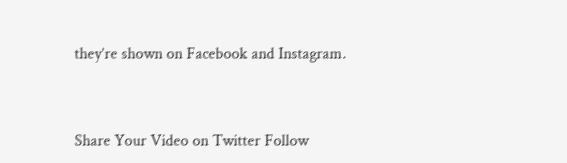they’re shown on Facebook and Instagram.


Share Your Video on Twitter Follow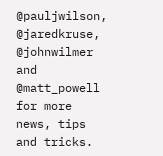@pauljwilson, @jaredkruse, @johnwilmer and @matt_powell for more news, tips and tricks.